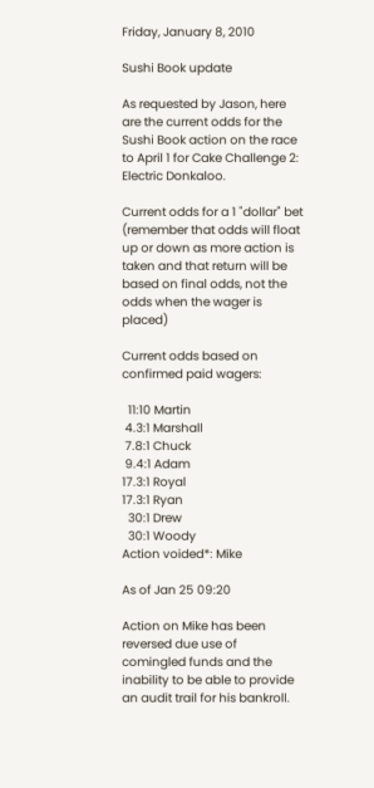Friday, January 8, 2010

Sushi Book update

As requested by Jason, here are the current odds for the Sushi Book action on the race to April 1 for Cake Challenge 2: Electric Donkaloo.

Current odds for a 1 "dollar" bet (remember that odds will float up or down as more action is taken and that return will be based on final odds, not the odds when the wager is placed)

Current odds based on confirmed paid wagers:

  11:10 Martin
 4.3:1 Marshall
 7.8:1 Chuck
 9.4:1 Adam
17.3:1 Royal
17.3:1 Ryan
  30:1 Drew
  30:1 Woody
Action voided*: Mike

As of Jan 25 09:20

Action on Mike has been reversed due use of comingled funds and the inability to be able to provide an audit trail for his bankroll.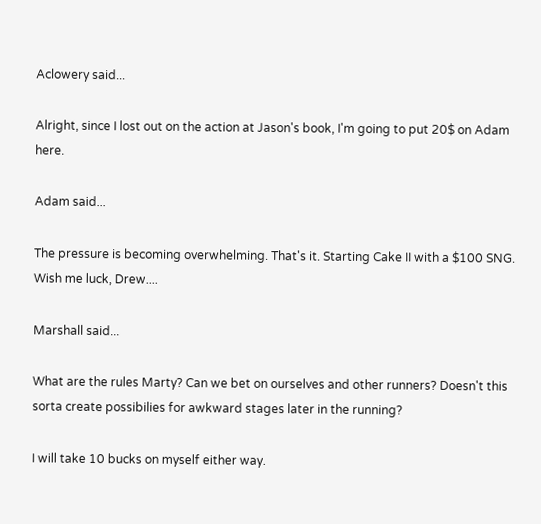Aclowery said...

Alright, since I lost out on the action at Jason's book, I'm going to put 20$ on Adam here.

Adam said...

The pressure is becoming overwhelming. That's it. Starting Cake II with a $100 SNG. Wish me luck, Drew....

Marshall said...

What are the rules Marty? Can we bet on ourselves and other runners? Doesn't this sorta create possibilies for awkward stages later in the running?

I will take 10 bucks on myself either way.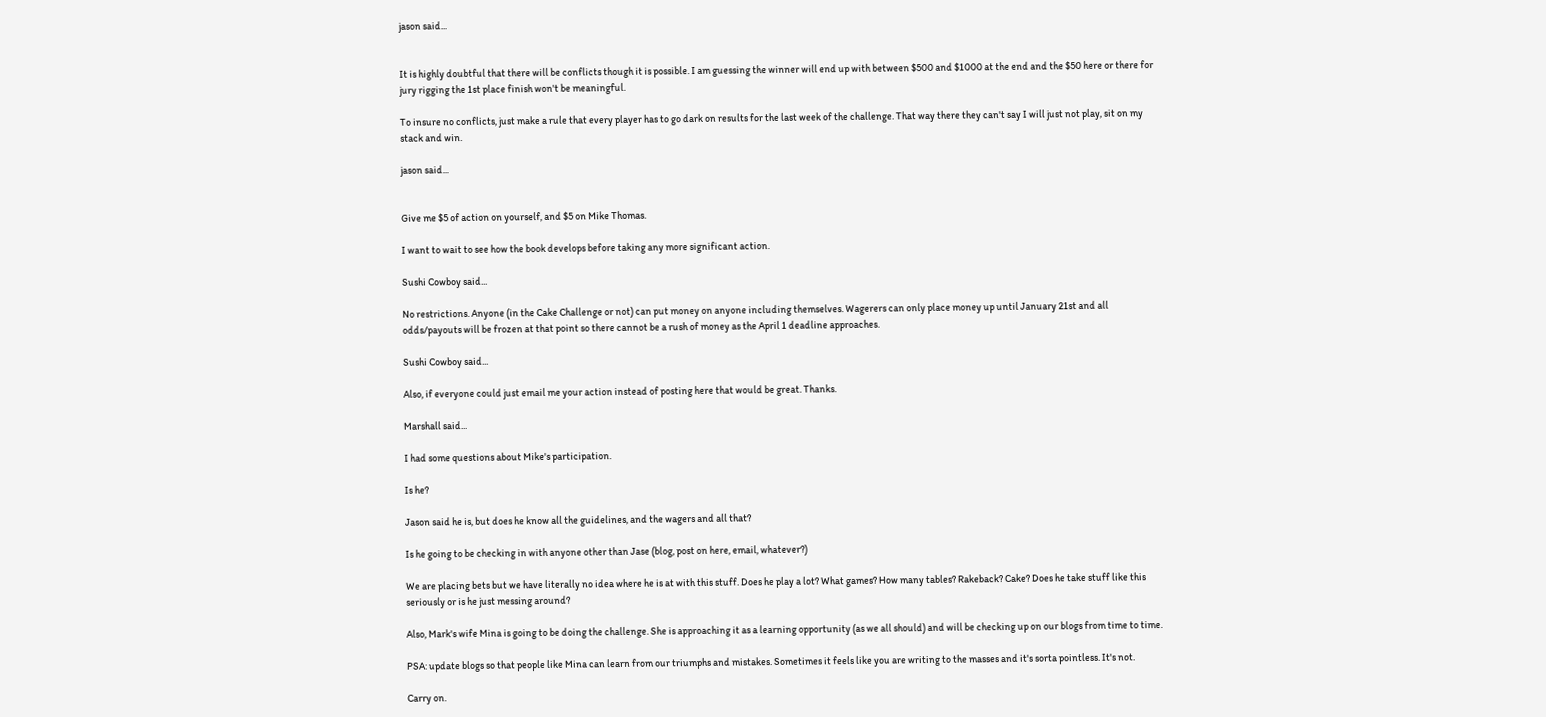jason said...


It is highly doubtful that there will be conflicts though it is possible. I am guessing the winner will end up with between $500 and $1000 at the end and the $50 here or there for jury rigging the 1st place finish won't be meaningful.

To insure no conflicts, just make a rule that every player has to go dark on results for the last week of the challenge. That way there they can't say I will just not play, sit on my stack and win.

jason said...


Give me $5 of action on yourself, and $5 on Mike Thomas.

I want to wait to see how the book develops before taking any more significant action.

Sushi Cowboy said...

No restrictions. Anyone (in the Cake Challenge or not) can put money on anyone including themselves. Wagerers can only place money up until January 21st and all odds/payouts will be frozen at that point so there cannot be a rush of money as the April 1 deadline approaches.

Sushi Cowboy said...

Also, if everyone could just email me your action instead of posting here that would be great. Thanks.

Marshall said...

I had some questions about Mike's participation.

Is he?

Jason said he is, but does he know all the guidelines, and the wagers and all that?

Is he going to be checking in with anyone other than Jase (blog, post on here, email, whatever?)

We are placing bets but we have literally no idea where he is at with this stuff. Does he play a lot? What games? How many tables? Rakeback? Cake? Does he take stuff like this seriously or is he just messing around?

Also, Mark's wife Mina is going to be doing the challenge. She is approaching it as a learning opportunity (as we all should) and will be checking up on our blogs from time to time.

PSA: update blogs so that people like Mina can learn from our triumphs and mistakes. Sometimes it feels like you are writing to the masses and it's sorta pointless. It's not.

Carry on.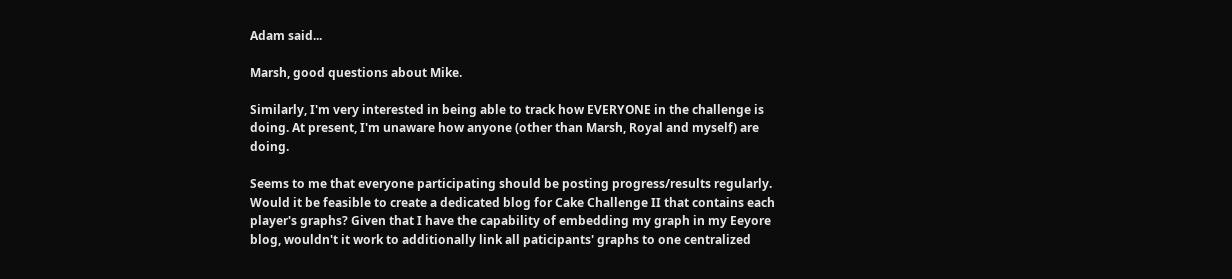Adam said...

Marsh, good questions about Mike.

Similarly, I'm very interested in being able to track how EVERYONE in the challenge is doing. At present, I'm unaware how anyone (other than Marsh, Royal and myself) are doing.

Seems to me that everyone participating should be posting progress/results regularly. Would it be feasible to create a dedicated blog for Cake Challenge II that contains each player's graphs? Given that I have the capability of embedding my graph in my Eeyore blog, wouldn't it work to additionally link all paticipants' graphs to one centralized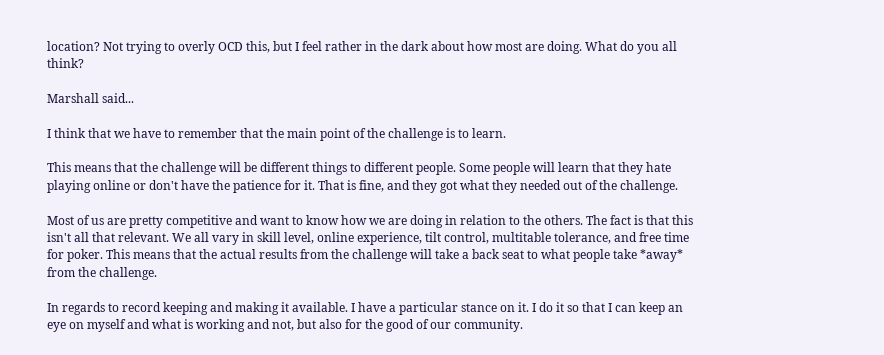location? Not trying to overly OCD this, but I feel rather in the dark about how most are doing. What do you all think?

Marshall said...

I think that we have to remember that the main point of the challenge is to learn.

This means that the challenge will be different things to different people. Some people will learn that they hate playing online or don't have the patience for it. That is fine, and they got what they needed out of the challenge.

Most of us are pretty competitive and want to know how we are doing in relation to the others. The fact is that this isn't all that relevant. We all vary in skill level, online experience, tilt control, multitable tolerance, and free time for poker. This means that the actual results from the challenge will take a back seat to what people take *away* from the challenge.

In regards to record keeping and making it available. I have a particular stance on it. I do it so that I can keep an eye on myself and what is working and not, but also for the good of our community.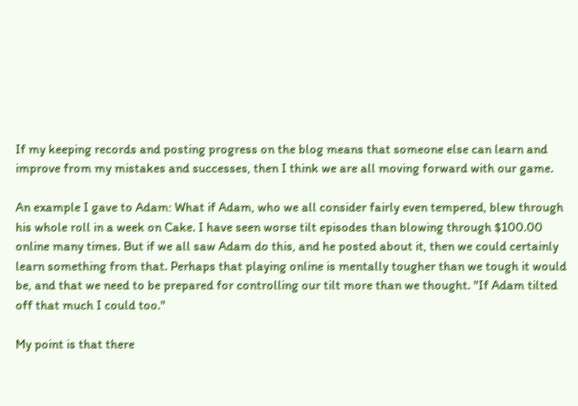If my keeping records and posting progress on the blog means that someone else can learn and improve from my mistakes and successes, then I think we are all moving forward with our game.

An example I gave to Adam: What if Adam, who we all consider fairly even tempered, blew through his whole roll in a week on Cake. I have seen worse tilt episodes than blowing through $100.00 online many times. But if we all saw Adam do this, and he posted about it, then we could certainly learn something from that. Perhaps that playing online is mentally tougher than we tough it would be, and that we need to be prepared for controlling our tilt more than we thought. "If Adam tilted off that much I could too."

My point is that there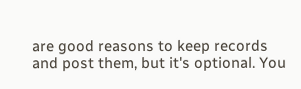are good reasons to keep records and post them, but it's optional. You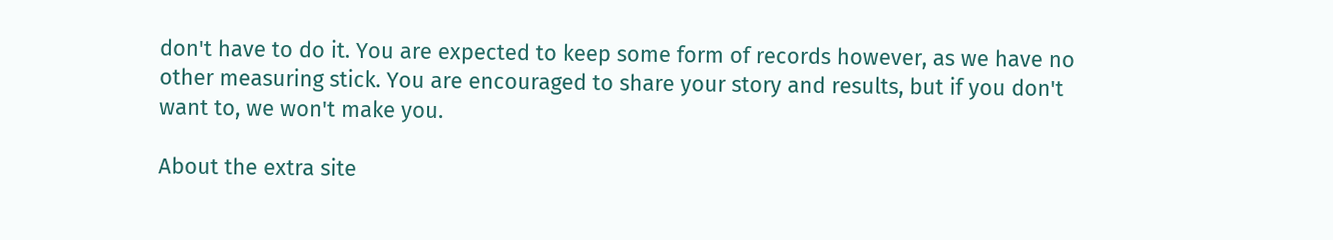don't have to do it. You are expected to keep some form of records however, as we have no other measuring stick. You are encouraged to share your story and results, but if you don't want to, we won't make you.

About the extra site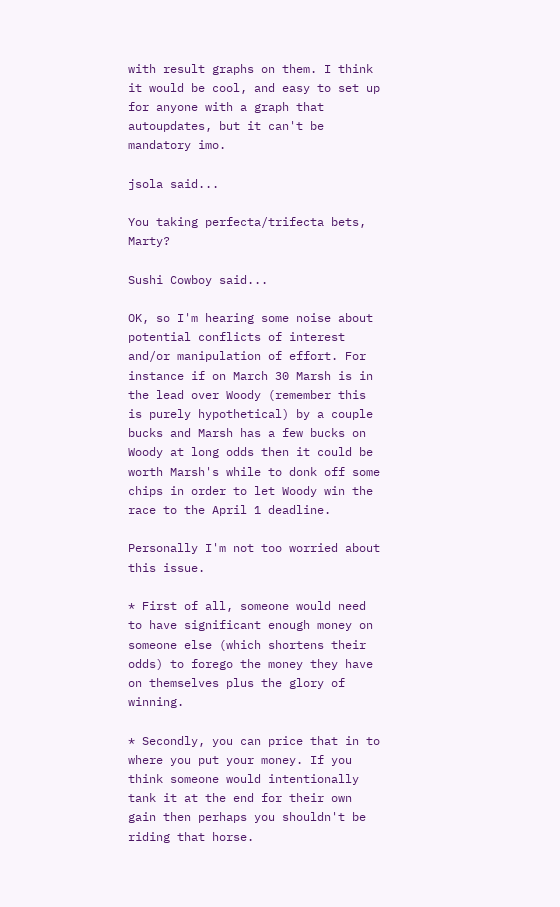with result graphs on them. I think it would be cool, and easy to set up for anyone with a graph that autoupdates, but it can't be mandatory imo.

jsola said...

You taking perfecta/trifecta bets, Marty?

Sushi Cowboy said...

OK, so I'm hearing some noise about potential conflicts of interest and/or manipulation of effort. For instance if on March 30 Marsh is in the lead over Woody (remember this is purely hypothetical) by a couple bucks and Marsh has a few bucks on Woody at long odds then it could be worth Marsh's while to donk off some chips in order to let Woody win the race to the April 1 deadline.

Personally I'm not too worried about this issue.

* First of all, someone would need to have significant enough money on someone else (which shortens their odds) to forego the money they have on themselves plus the glory of winning.

* Secondly, you can price that in to where you put your money. If you think someone would intentionally tank it at the end for their own gain then perhaps you shouldn't be riding that horse.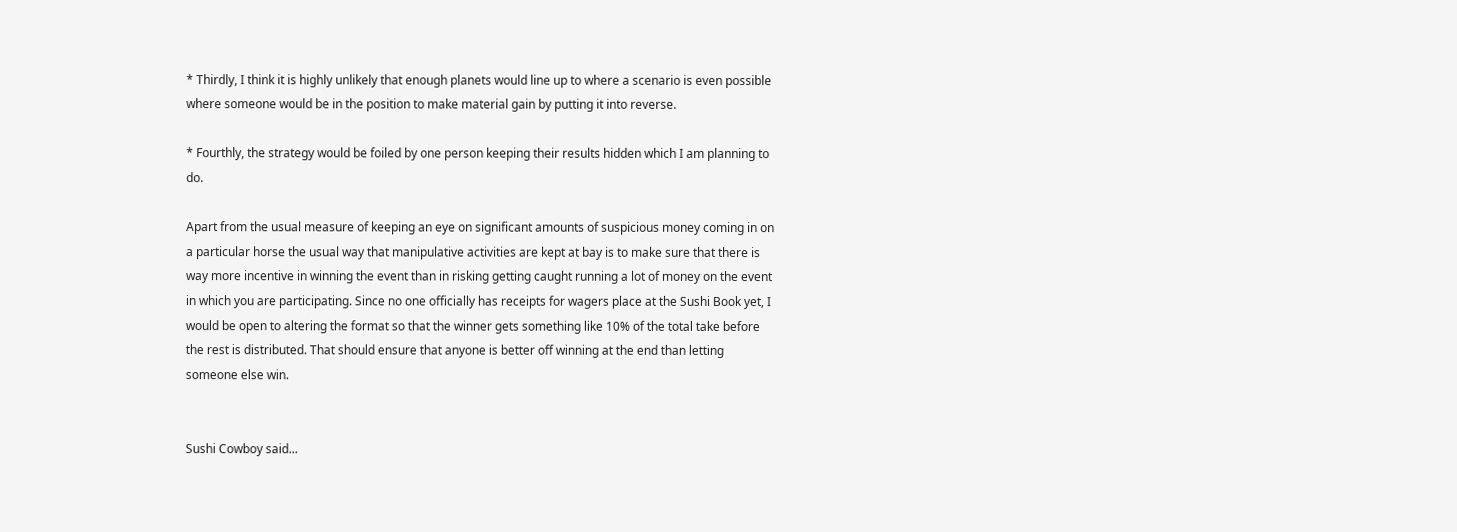* Thirdly, I think it is highly unlikely that enough planets would line up to where a scenario is even possible where someone would be in the position to make material gain by putting it into reverse.

* Fourthly, the strategy would be foiled by one person keeping their results hidden which I am planning to do.

Apart from the usual measure of keeping an eye on significant amounts of suspicious money coming in on a particular horse the usual way that manipulative activities are kept at bay is to make sure that there is way more incentive in winning the event than in risking getting caught running a lot of money on the event in which you are participating. Since no one officially has receipts for wagers place at the Sushi Book yet, I would be open to altering the format so that the winner gets something like 10% of the total take before the rest is distributed. That should ensure that anyone is better off winning at the end than letting someone else win.


Sushi Cowboy said...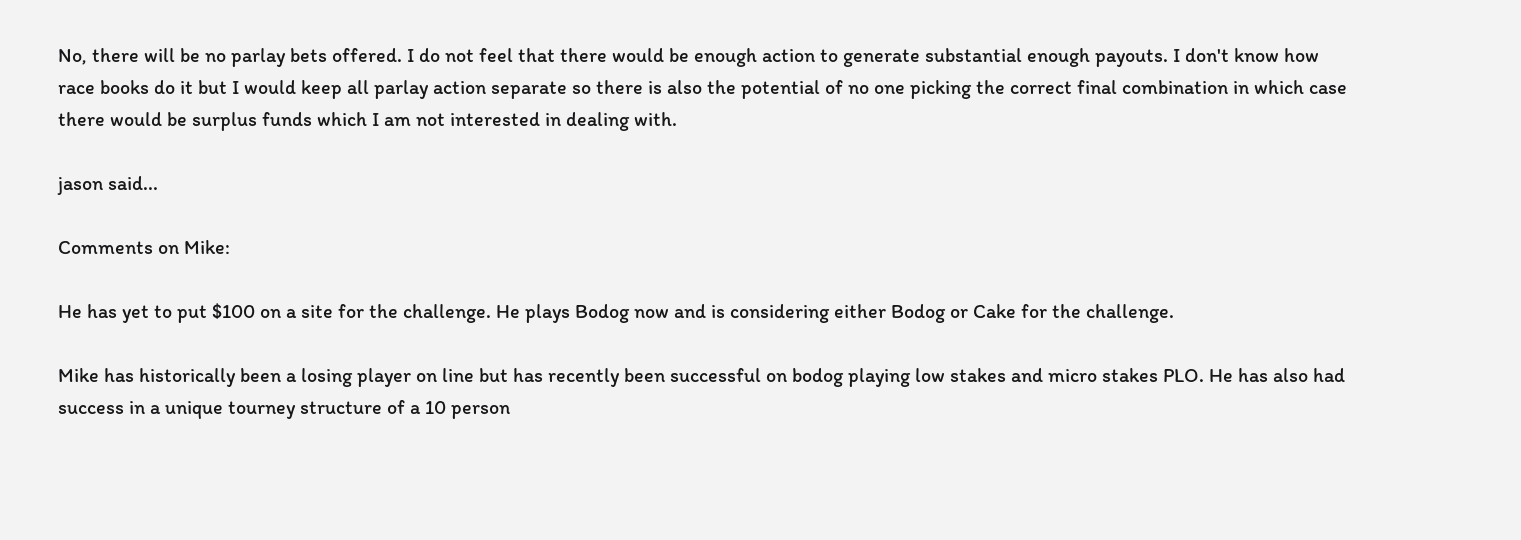No, there will be no parlay bets offered. I do not feel that there would be enough action to generate substantial enough payouts. I don't know how race books do it but I would keep all parlay action separate so there is also the potential of no one picking the correct final combination in which case there would be surplus funds which I am not interested in dealing with.

jason said...

Comments on Mike:

He has yet to put $100 on a site for the challenge. He plays Bodog now and is considering either Bodog or Cake for the challenge.

Mike has historically been a losing player on line but has recently been successful on bodog playing low stakes and micro stakes PLO. He has also had success in a unique tourney structure of a 10 person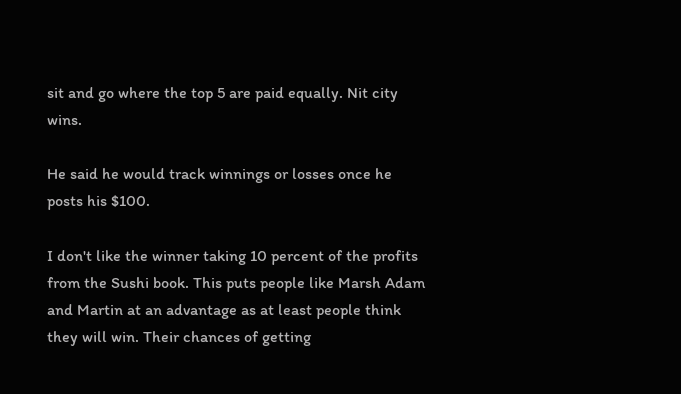sit and go where the top 5 are paid equally. Nit city wins.

He said he would track winnings or losses once he posts his $100.

I don't like the winner taking 10 percent of the profits from the Sushi book. This puts people like Marsh Adam and Martin at an advantage as at least people think they will win. Their chances of getting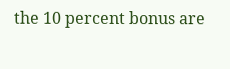the 10 percent bonus are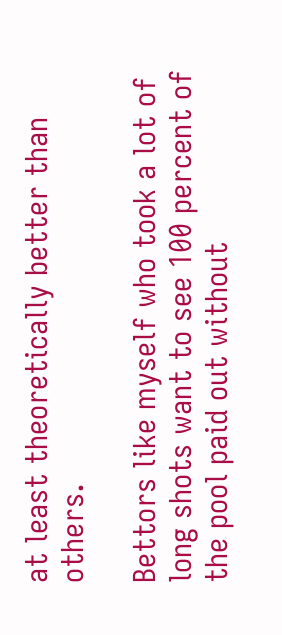at least theoretically better than others.

Bettors like myself who took a lot of long shots want to see 100 percent of the pool paid out without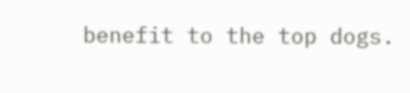benefit to the top dogs.